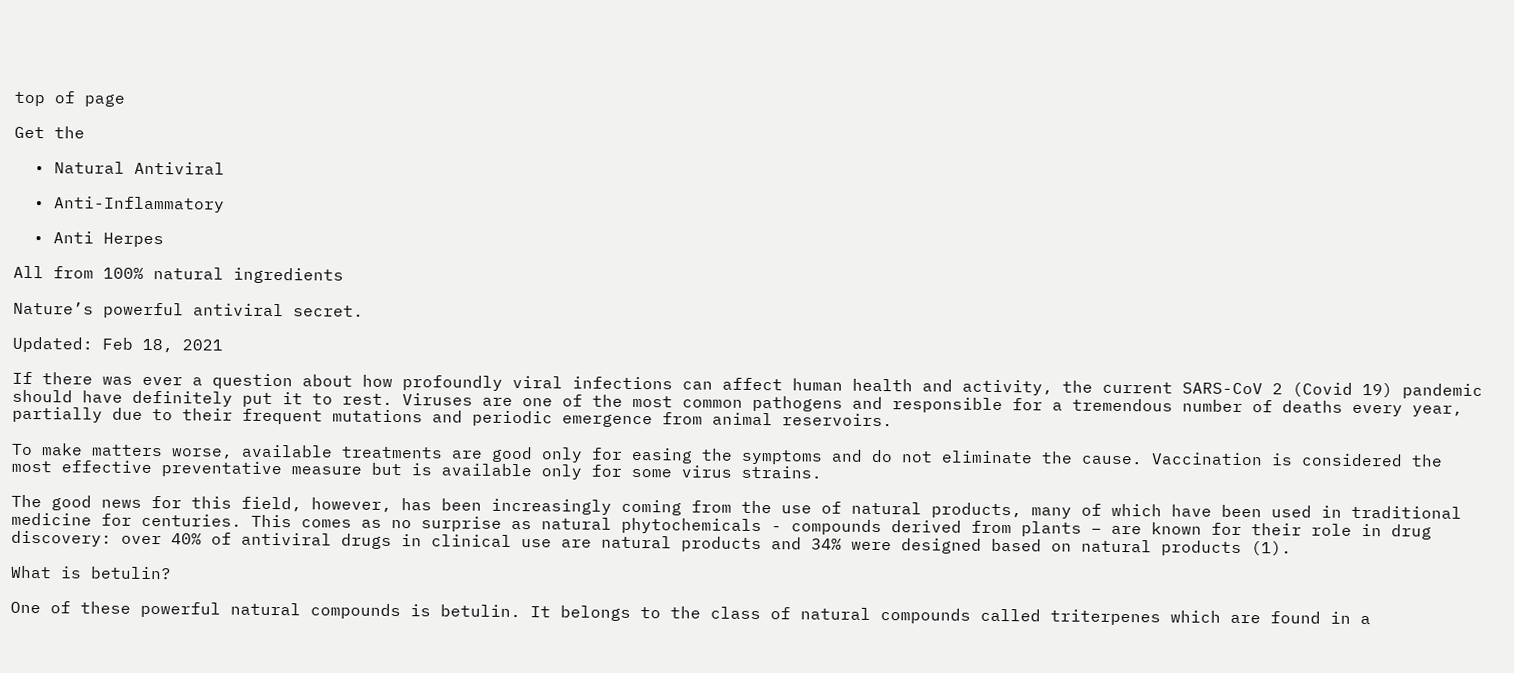top of page

Get the

  • Natural Antiviral

  • Anti-Inflammatory

  • Anti Herpes

All from 100% natural ingredients

Nature’s powerful antiviral secret.

Updated: Feb 18, 2021

If there was ever a question about how profoundly viral infections can affect human health and activity, the current SARS-CoV 2 (Covid 19) pandemic should have definitely put it to rest. Viruses are one of the most common pathogens and responsible for a tremendous number of deaths every year, partially due to their frequent mutations and periodic emergence from animal reservoirs.

To make matters worse, available treatments are good only for easing the symptoms and do not eliminate the cause. Vaccination is considered the most effective preventative measure but is available only for some virus strains.

The good news for this field, however, has been increasingly coming from the use of natural products, many of which have been used in traditional medicine for centuries. This comes as no surprise as natural phytochemicals - compounds derived from plants – are known for their role in drug discovery: over 40% of antiviral drugs in clinical use are natural products and 34% were designed based on natural products (1).

What is betulin?

One of these powerful natural compounds is betulin. It belongs to the class of natural compounds called triterpenes which are found in a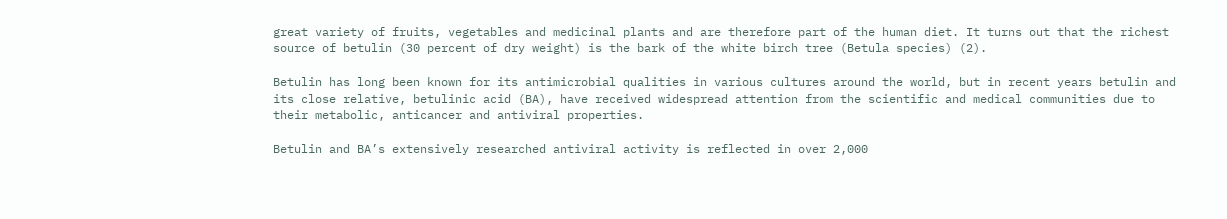great variety of fruits, vegetables and medicinal plants and are therefore part of the human diet. It turns out that the richest source of betulin (30 percent of dry weight) is the bark of the white birch tree (Betula species) (2).

Betulin has long been known for its antimicrobial qualities in various cultures around the world, but in recent years betulin and its close relative, betulinic acid (BA), have received widespread attention from the scientific and medical communities due to their metabolic, anticancer and antiviral properties.

Betulin and BA’s extensively researched antiviral activity is reflected in over 2,000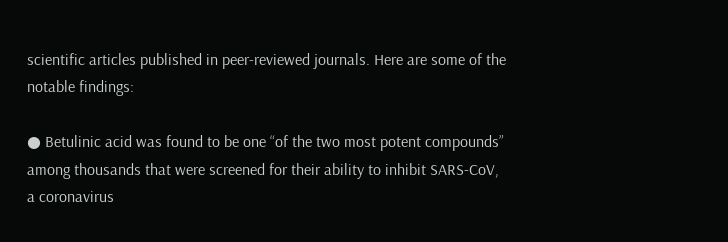scientific articles published in peer-reviewed journals. Here are some of the notable findings:

● Betulinic acid was found to be one “of the two most potent compounds” among thousands that were screened for their ability to inhibit SARS-CoV, a coronavirus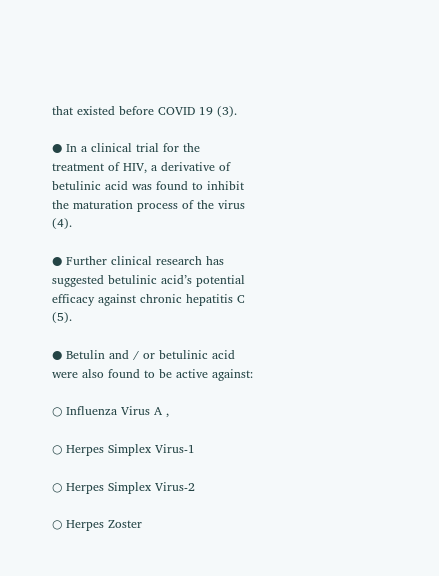that existed before COVID 19 (3).

● In a clinical trial for the treatment of HIV, a derivative of betulinic acid was found to inhibit the maturation process of the virus (4).

● Further clinical research has suggested betulinic acid’s potential efficacy against chronic hepatitis C (5).

● Betulin and / or betulinic acid were also found to be active against:

○ Influenza Virus A ,

○ Herpes Simplex Virus-1

○ Herpes Simplex Virus-2

○ Herpes Zoster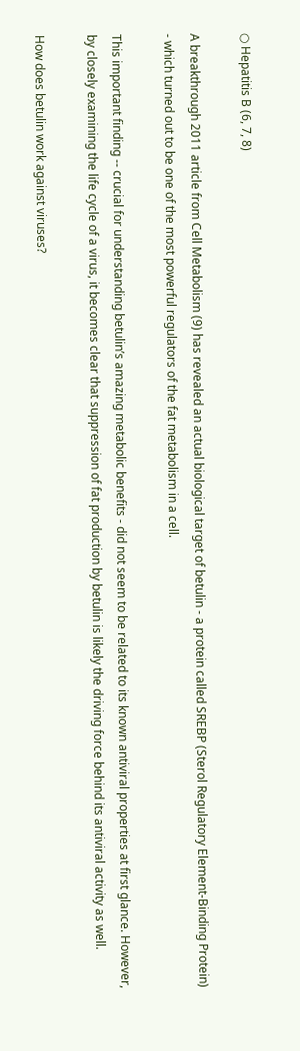○ Hepatitis B (6, 7, 8)

A breakthrough 2011 article from Cell Metabolism (9) has revealed an actual biological target of betulin - a protein called SREBP (Sterol Regulatory Element-Binding Protein) - which turned out to be one of the most powerful regulators of the fat metabolism in a cell.

This important finding -- crucial for understanding betulin’s amazing metabolic benefits - did not seem to be related to its known antiviral properties at first glance. However, by closely examining the life cycle of a virus, it becomes clear that suppression of fat production by betulin is likely the driving force behind its antiviral activity as well.

How does betulin work against viruses?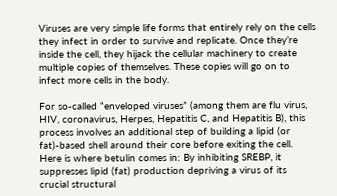Viruses are very simple life forms that entirely rely on the cells they infect in order to survive and replicate. Once they’re inside the cell, they hijack the cellular machinery to create multiple copies of themselves. These copies will go on to infect more cells in the body.

For so-called “enveloped viruses” (among them are flu virus, HIV, coronavirus, Herpes, Hepatitis C, and Hepatitis B), this process involves an additional step of building a lipid (or fat)-based shell around their core before exiting the cell. Here is where betulin comes in: By inhibiting SREBP, it suppresses lipid (fat) production depriving a virus of its crucial structural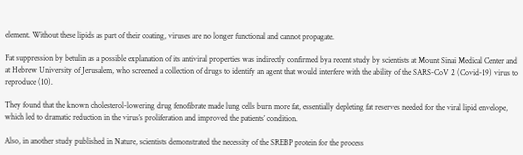element. Without these lipids as part of their coating, viruses are no longer functional and cannot propagate.

Fat suppression by betulin as a possible explanation of its antiviral properties was indirectly confirmed bya recent study by scientists at Mount Sinai Medical Center and at Hebrew University of Jerusalem, who screened a collection of drugs to identify an agent that would interfere with the ability of the SARS-CoV 2 (Covid-19) virus to reproduce (10).

They found that the known cholesterol-lowering drug fenofibrate made lung cells burn more fat, essentially depleting fat reserves needed for the viral lipid envelope, which led to dramatic reduction in the virus’s proliferation and improved the patients’ condition.

Also, in another study published in Nature, scientists demonstrated the necessity of the SREBP protein for the process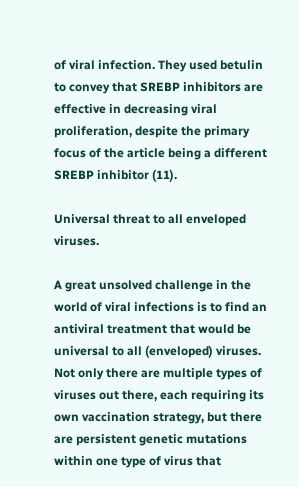of viral infection. They used betulin to convey that SREBP inhibitors are effective in decreasing viral proliferation, despite the primary focus of the article being a different SREBP inhibitor (11).

Universal threat to all enveloped viruses.

A great unsolved challenge in the world of viral infections is to find an antiviral treatment that would be universal to all (enveloped) viruses. Not only there are multiple types of viruses out there, each requiring its own vaccination strategy, but there are persistent genetic mutations within one type of virus that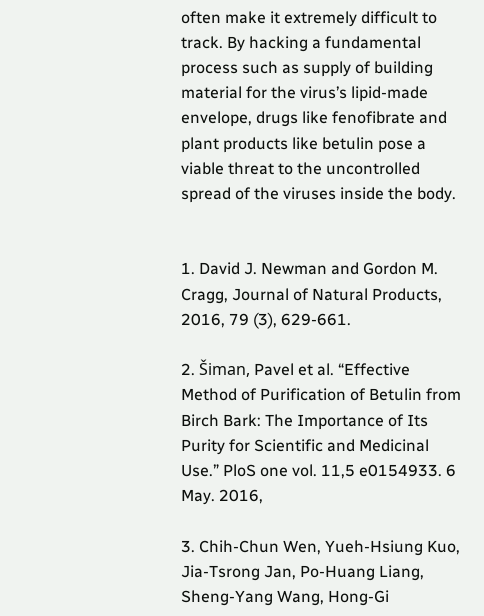often make it extremely difficult to track. By hacking a fundamental process such as supply of building material for the virus’s lipid-made envelope, drugs like fenofibrate and plant products like betulin pose a viable threat to the uncontrolled spread of the viruses inside the body.


1. David J. Newman and Gordon M. Cragg, Journal of Natural Products, 2016, 79 (3), 629-661.

2. Šiman, Pavel et al. “Effective Method of Purification of Betulin from Birch Bark: The Importance of Its Purity for Scientific and Medicinal Use.” PloS one vol. 11,5 e0154933. 6 May. 2016,

3. Chih-Chun Wen, Yueh-Hsiung Kuo, Jia-Tsrong Jan, Po-Huang Liang, Sheng-Yang Wang, Hong-Gi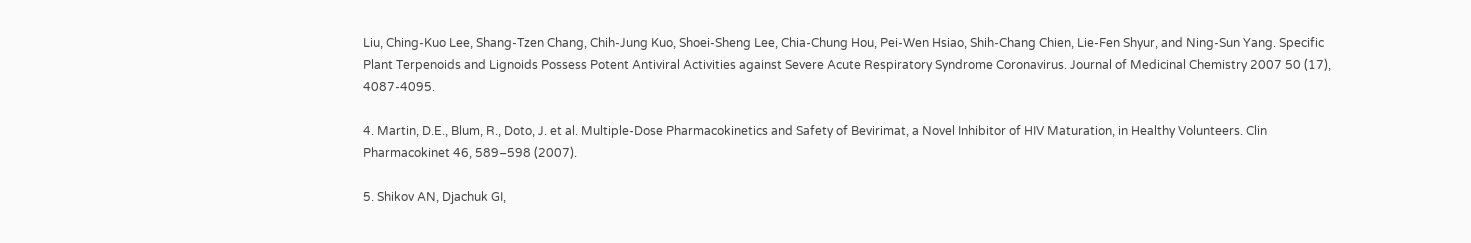Liu, Ching-Kuo Lee, Shang-Tzen Chang, Chih-Jung Kuo, Shoei-Sheng Lee, Chia-Chung Hou, Pei-Wen Hsiao, Shih-Chang Chien, Lie-Fen Shyur, and Ning-Sun Yang. Specific Plant Terpenoids and Lignoids Possess Potent Antiviral Activities against Severe Acute Respiratory Syndrome Coronavirus. Journal of Medicinal Chemistry 2007 50 (17), 4087-4095.

4. Martin, D.E., Blum, R., Doto, J. et al. Multiple-Dose Pharmacokinetics and Safety of Bevirimat, a Novel Inhibitor of HIV Maturation, in Healthy Volunteers. Clin Pharmacokinet 46, 589–598 (2007).

5. Shikov AN, Djachuk GI,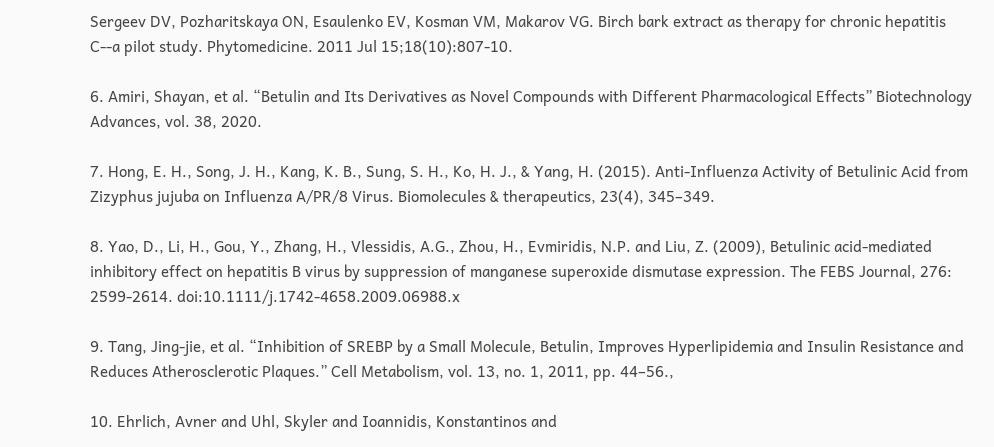Sergeev DV, Pozharitskaya ON, Esaulenko EV, Kosman VM, Makarov VG. Birch bark extract as therapy for chronic hepatitis C--a pilot study. Phytomedicine. 2011 Jul 15;18(10):807-10.

6. Amiri, Shayan, et al. “Betulin and Its Derivatives as Novel Compounds with Different Pharmacological Effects” Biotechnology Advances, vol. 38, 2020.

7. Hong, E. H., Song, J. H., Kang, K. B., Sung, S. H., Ko, H. J., & Yang, H. (2015). Anti-Influenza Activity of Betulinic Acid from Zizyphus jujuba on Influenza A/PR/8 Virus. Biomolecules & therapeutics, 23(4), 345–349.

8. Yao, D., Li, H., Gou, Y., Zhang, H., Vlessidis, A.G., Zhou, H., Evmiridis, N.P. and Liu, Z. (2009), Betulinic acid‐mediated inhibitory effect on hepatitis B virus by suppression of manganese superoxide dismutase expression. The FEBS Journal, 276: 2599-2614. doi:10.1111/j.1742-4658.2009.06988.x

9. Tang, Jing-jie, et al. “Inhibition of SREBP by a Small Molecule, Betulin, Improves Hyperlipidemia and Insulin Resistance and Reduces Atherosclerotic Plaques.” Cell Metabolism, vol. 13, no. 1, 2011, pp. 44–56.,

10. Ehrlich, Avner and Uhl, Skyler and Ioannidis, Konstantinos and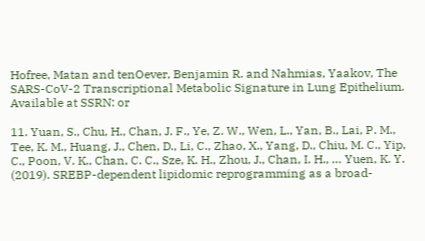Hofree, Matan and tenOever, Benjamin R. and Nahmias, Yaakov, The SARS-CoV-2 Transcriptional Metabolic Signature in Lung Epithelium. Available at SSRN: or

11. Yuan, S., Chu, H., Chan, J. F., Ye, Z. W., Wen, L., Yan, B., Lai, P. M., Tee, K. M., Huang, J., Chen, D., Li, C., Zhao, X., Yang, D., Chiu, M. C., Yip, C., Poon, V. K., Chan, C. C., Sze, K. H., Zhou, J., Chan, I. H., … Yuen, K. Y. (2019). SREBP-dependent lipidomic reprogramming as a broad-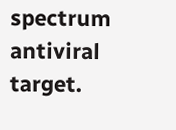spectrum antiviral target.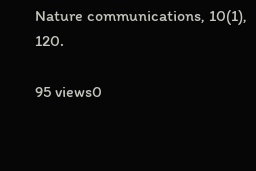Nature communications, 10(1), 120.

95 views0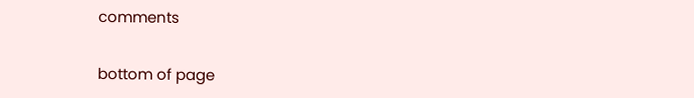comments


bottom of page